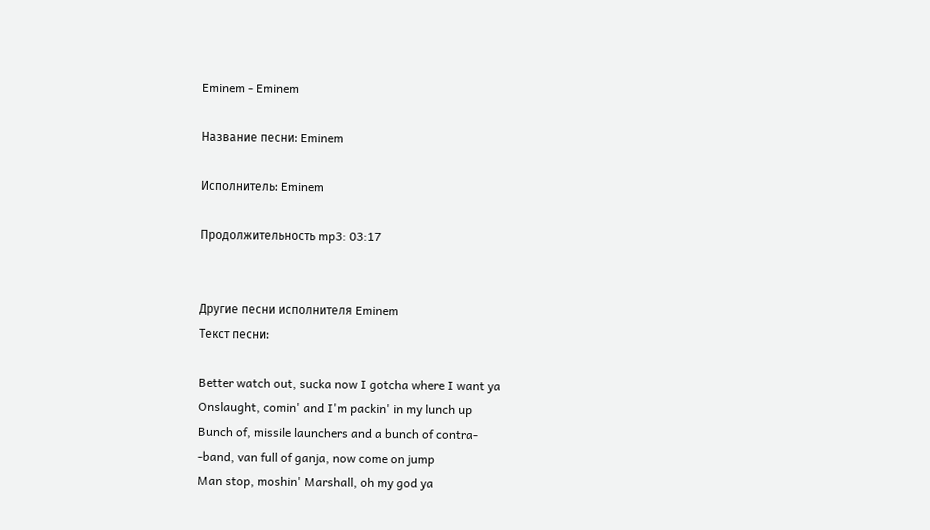Eminem - Eminem

Название песни: Eminem

Исполнитель: Eminem

Продолжительность mp3: 03:17


Другие песни исполнителя Eminem
Текст песни:

Better watch out, sucka now I gotcha where I want ya
Onslaught, comin' and I'm packin' in my lunch up
Bunch of, missile launchers and a bunch of contra-
-band, van full of ganja, now come on jump
Man stop, moshin' Marshall, oh my god ya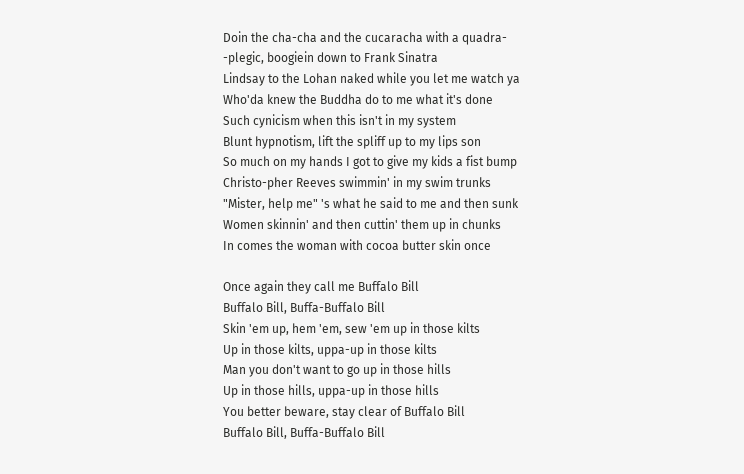Doin the cha-cha and the cucaracha with a quadra-
-plegic, boogiein down to Frank Sinatra
Lindsay to the Lohan naked while you let me watch ya
Who'da knew the Buddha do to me what it's done
Such cynicism when this isn't in my system
Blunt hypnotism, lift the spliff up to my lips son
So much on my hands I got to give my kids a fist bump
Christo-pher Reeves swimmin' in my swim trunks
"Mister, help me" 's what he said to me and then sunk
Women skinnin' and then cuttin' them up in chunks
In comes the woman with cocoa butter skin once

Once again they call me Buffalo Bill
Buffalo Bill, Buffa-Buffalo Bill
Skin 'em up, hem 'em, sew 'em up in those kilts
Up in those kilts, uppa-up in those kilts
Man you don't want to go up in those hills
Up in those hills, uppa-up in those hills
You better beware, stay clear of Buffalo Bill
Buffalo Bill, Buffa-Buffalo Bill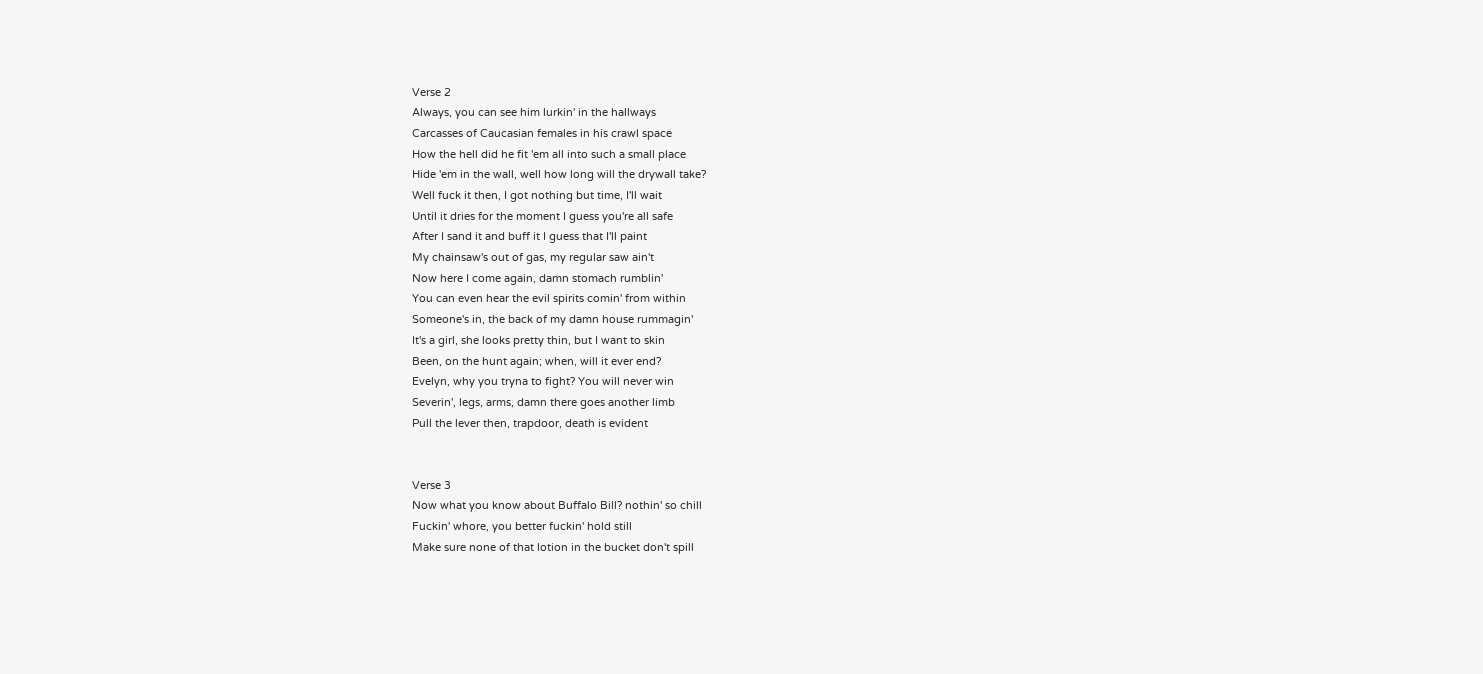Verse 2
Always, you can see him lurkin' in the hallways
Carcasses of Caucasian females in his crawl space
How the hell did he fit 'em all into such a small place
Hide 'em in the wall, well how long will the drywall take?
Well fuck it then, I got nothing but time, I'll wait
Until it dries for the moment I guess you're all safe
After I sand it and buff it I guess that I'll paint
My chainsaw's out of gas, my regular saw ain't
Now here I come again, damn stomach rumblin'
You can even hear the evil spirits comin' from within
Someone's in, the back of my damn house rummagin'
It's a girl, she looks pretty thin, but I want to skin
Been, on the hunt again; when, will it ever end?
Evelyn, why you tryna to fight? You will never win
Severin', legs, arms, damn there goes another limb
Pull the lever then, trapdoor, death is evident


Verse 3
Now what you know about Buffalo Bill? nothin' so chill
Fuckin' whore, you better fuckin' hold still
Make sure none of that lotion in the bucket don't spill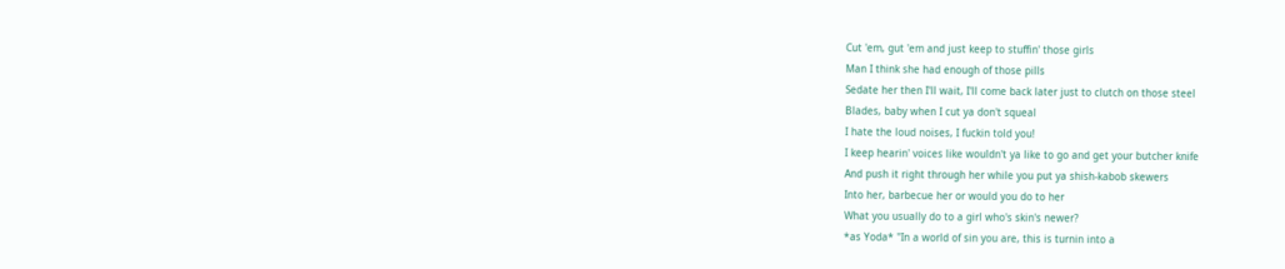Cut 'em, gut 'em and just keep to stuffin' those girls
Man I think she had enough of those pills
Sedate her then I'll wait, I'll come back later just to clutch on those steel
Blades, baby when I cut ya don't squeal
I hate the loud noises, I fuckin told you!
I keep hearin' voices like wouldn't ya like to go and get your butcher knife
And push it right through her while you put ya shish-kabob skewers
Into her, barbecue her or would you do to her
What you usually do to a girl who's skin's newer?
*as Yoda* "In a world of sin you are, this is turnin into a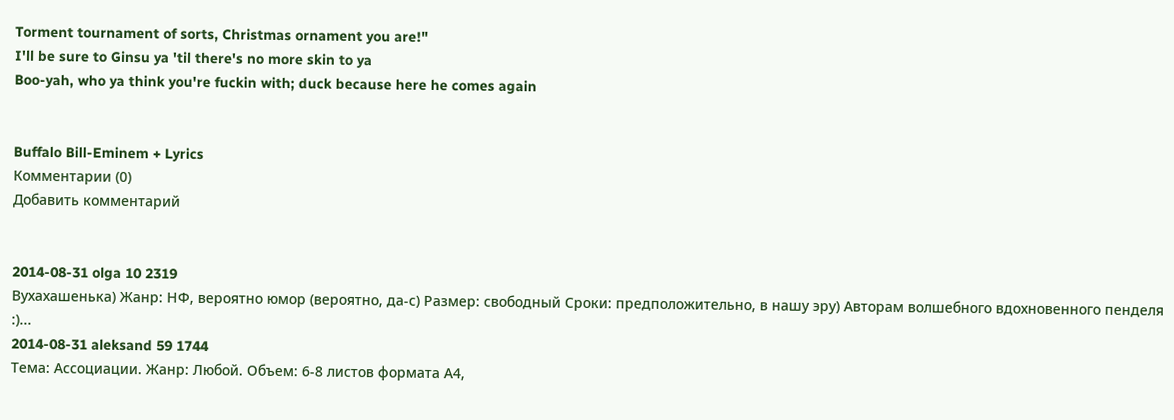Torment tournament of sorts, Christmas ornament you are!"
I'll be sure to Ginsu ya 'til there's no more skin to ya
Boo-yah, who ya think you're fuckin with; duck because here he comes again


Buffalo Bill-Eminem + Lyrics
Комментарии (0)
Добавить комментарий


2014-08-31 olga 10 2319
Вухахашенька) Жанр: НФ, вероятно юмор (вероятно, да-с) Размер: свободный Сроки: предположительно, в нашу эру) Авторам волшебного вдохновенного пенделя :)...
2014-08-31 aleksand 59 1744
Тема: Ассоциации. Жанр: Любой. Объем: 6-8 листов формата А4,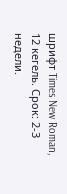шрифт Times New Roman, 12 кегель. Срок: 2-3 недели.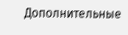Дополнительные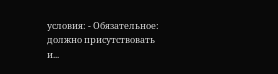условия: - Обязательное: должно присутствовать и...